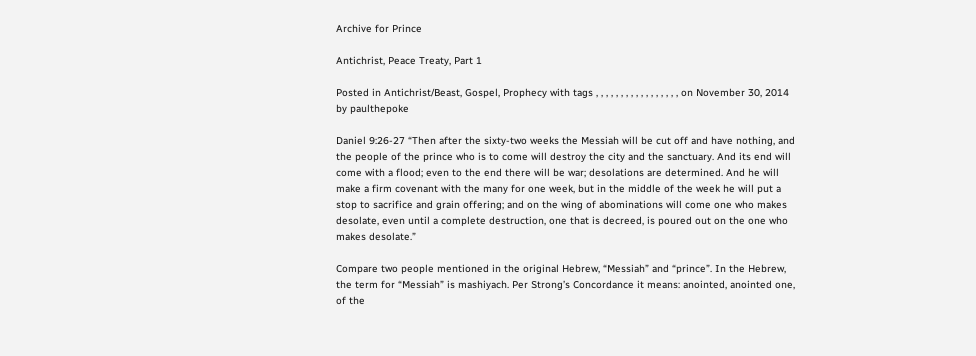Archive for Prince

Antichrist, Peace Treaty, Part 1

Posted in Antichrist/Beast, Gospel, Prophecy with tags , , , , , , , , , , , , , , , , , on November 30, 2014 by paulthepoke

Daniel 9:26-27 “Then after the sixty-two weeks the Messiah will be cut off and have nothing, and the people of the prince who is to come will destroy the city and the sanctuary. And its end will come with a flood; even to the end there will be war; desolations are determined. And he will make a firm covenant with the many for one week, but in the middle of the week he will put a stop to sacrifice and grain offering; and on the wing of abominations will come one who makes desolate, even until a complete destruction, one that is decreed, is poured out on the one who makes desolate.”

Compare two people mentioned in the original Hebrew, “Messiah” and “prince”. In the Hebrew, the term for “Messiah” is mashiyach. Per Strong’s Concordance it means: anointed, anointed one, of the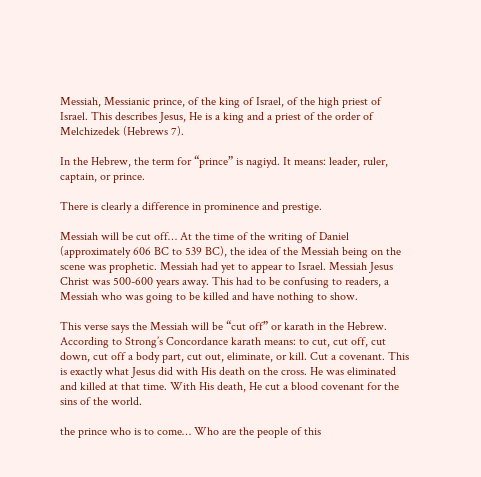Messiah, Messianic prince, of the king of Israel, of the high priest of Israel. This describes Jesus, He is a king and a priest of the order of Melchizedek (Hebrews 7).

In the Hebrew, the term for “prince” is nagiyd. It means: leader, ruler, captain, or prince.

There is clearly a difference in prominence and prestige.

Messiah will be cut off… At the time of the writing of Daniel (approximately 606 BC to 539 BC), the idea of the Messiah being on the scene was prophetic. Messiah had yet to appear to Israel. Messiah Jesus Christ was 500-600 years away. This had to be confusing to readers, a Messiah who was going to be killed and have nothing to show.

This verse says the Messiah will be “cut off” or karath in the Hebrew. According to Strong’s Concordance karath means: to cut, cut off, cut down, cut off a body part, cut out, eliminate, or kill. Cut a covenant. This is exactly what Jesus did with His death on the cross. He was eliminated and killed at that time. With His death, He cut a blood covenant for the sins of the world.

the prince who is to come… Who are the people of this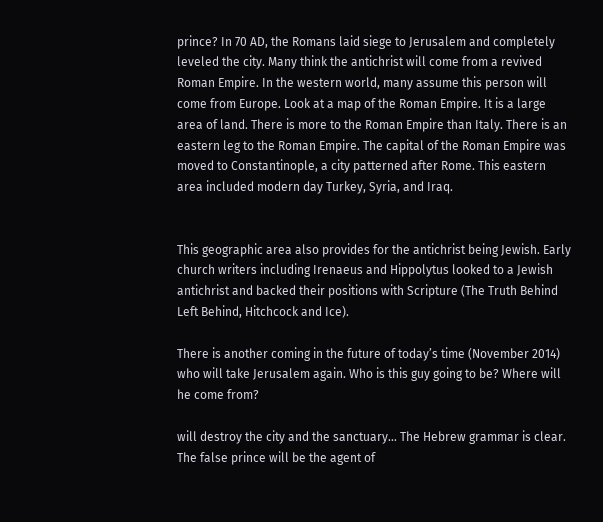prince? In 70 AD, the Romans laid siege to Jerusalem and completely leveled the city. Many think the antichrist will come from a revived Roman Empire. In the western world, many assume this person will come from Europe. Look at a map of the Roman Empire. It is a large area of land. There is more to the Roman Empire than Italy. There is an eastern leg to the Roman Empire. The capital of the Roman Empire was moved to Constantinople, a city patterned after Rome. This eastern area included modern day Turkey, Syria, and Iraq.


This geographic area also provides for the antichrist being Jewish. Early church writers including Irenaeus and Hippolytus looked to a Jewish antichrist and backed their positions with Scripture (The Truth Behind Left Behind, Hitchcock and Ice).

There is another coming in the future of today’s time (November 2014) who will take Jerusalem again. Who is this guy going to be? Where will he come from?

will destroy the city and the sanctuary… The Hebrew grammar is clear. The false prince will be the agent of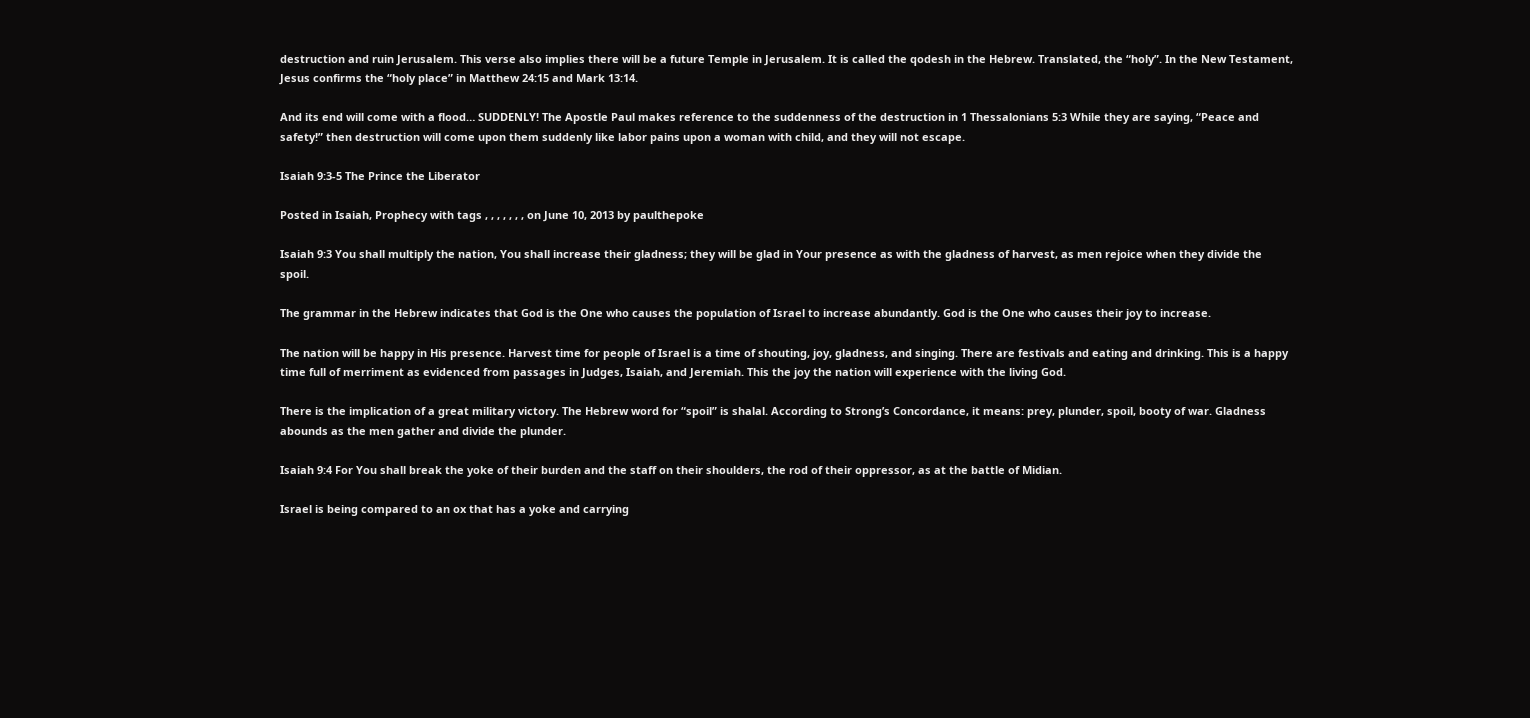destruction and ruin Jerusalem. This verse also implies there will be a future Temple in Jerusalem. It is called the qodesh in the Hebrew. Translated, the “holy”. In the New Testament, Jesus confirms the “holy place” in Matthew 24:15 and Mark 13:14.

And its end will come with a flood… SUDDENLY! The Apostle Paul makes reference to the suddenness of the destruction in 1 Thessalonians 5:3 While they are saying, “Peace and safety!” then destruction will come upon them suddenly like labor pains upon a woman with child, and they will not escape.

Isaiah 9:3-5 The Prince the Liberator

Posted in Isaiah, Prophecy with tags , , , , , , , on June 10, 2013 by paulthepoke

Isaiah 9:3 You shall multiply the nation, You shall increase their gladness; they will be glad in Your presence as with the gladness of harvest, as men rejoice when they divide the spoil.

The grammar in the Hebrew indicates that God is the One who causes the population of Israel to increase abundantly. God is the One who causes their joy to increase.

The nation will be happy in His presence. Harvest time for people of Israel is a time of shouting, joy, gladness, and singing. There are festivals and eating and drinking. This is a happy time full of merriment as evidenced from passages in Judges, Isaiah, and Jeremiah. This the joy the nation will experience with the living God.

There is the implication of a great military victory. The Hebrew word for “spoil” is shalal. According to Strong’s Concordance, it means: prey, plunder, spoil, booty of war. Gladness abounds as the men gather and divide the plunder.

Isaiah 9:4 For You shall break the yoke of their burden and the staff on their shoulders, the rod of their oppressor, as at the battle of Midian.

Israel is being compared to an ox that has a yoke and carrying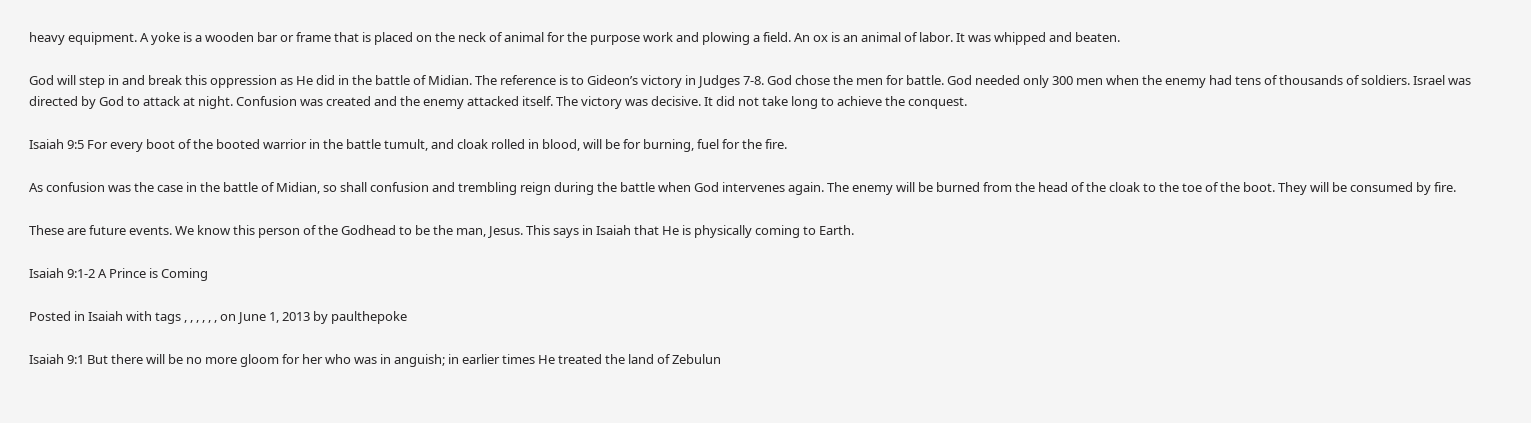heavy equipment. A yoke is a wooden bar or frame that is placed on the neck of animal for the purpose work and plowing a field. An ox is an animal of labor. It was whipped and beaten.

God will step in and break this oppression as He did in the battle of Midian. The reference is to Gideon’s victory in Judges 7-8. God chose the men for battle. God needed only 300 men when the enemy had tens of thousands of soldiers. Israel was directed by God to attack at night. Confusion was created and the enemy attacked itself. The victory was decisive. It did not take long to achieve the conquest.

Isaiah 9:5 For every boot of the booted warrior in the battle tumult, and cloak rolled in blood, will be for burning, fuel for the fire.

As confusion was the case in the battle of Midian, so shall confusion and trembling reign during the battle when God intervenes again. The enemy will be burned from the head of the cloak to the toe of the boot. They will be consumed by fire.

These are future events. We know this person of the Godhead to be the man, Jesus. This says in Isaiah that He is physically coming to Earth.

Isaiah 9:1-2 A Prince is Coming

Posted in Isaiah with tags , , , , , , on June 1, 2013 by paulthepoke

Isaiah 9:1 But there will be no more gloom for her who was in anguish; in earlier times He treated the land of Zebulun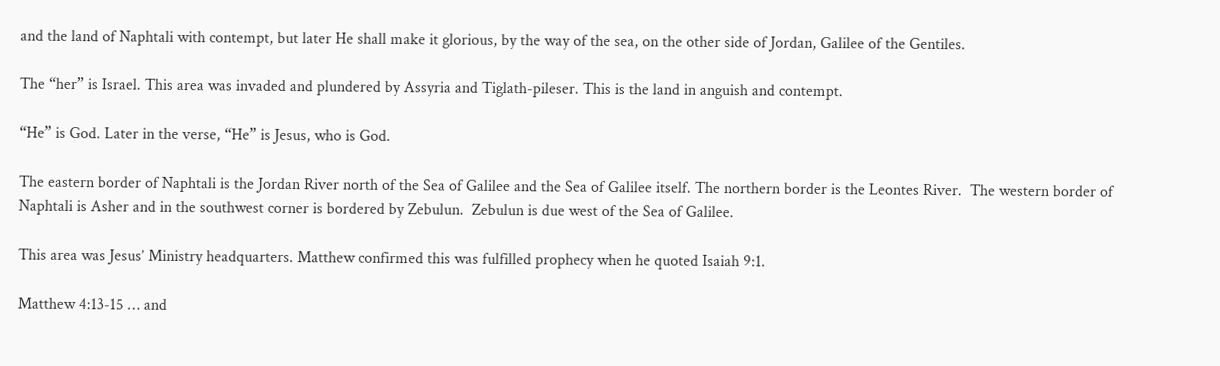and the land of Naphtali with contempt, but later He shall make it glorious, by the way of the sea, on the other side of Jordan, Galilee of the Gentiles.

The “her” is Israel. This area was invaded and plundered by Assyria and Tiglath-pileser. This is the land in anguish and contempt.

“He” is God. Later in the verse, “He” is Jesus, who is God.

The eastern border of Naphtali is the Jordan River north of the Sea of Galilee and the Sea of Galilee itself. The northern border is the Leontes River.  The western border of Naphtali is Asher and in the southwest corner is bordered by Zebulun.  Zebulun is due west of the Sea of Galilee.

This area was Jesus’ Ministry headquarters. Matthew confirmed this was fulfilled prophecy when he quoted Isaiah 9:1.

Matthew 4:13-15 … and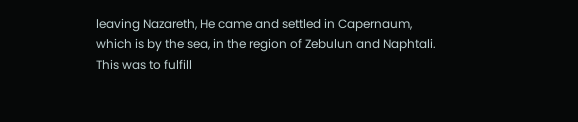leaving Nazareth, He came and settled in Capernaum, which is by the sea, in the region of Zebulun and Naphtali. This was to fulfill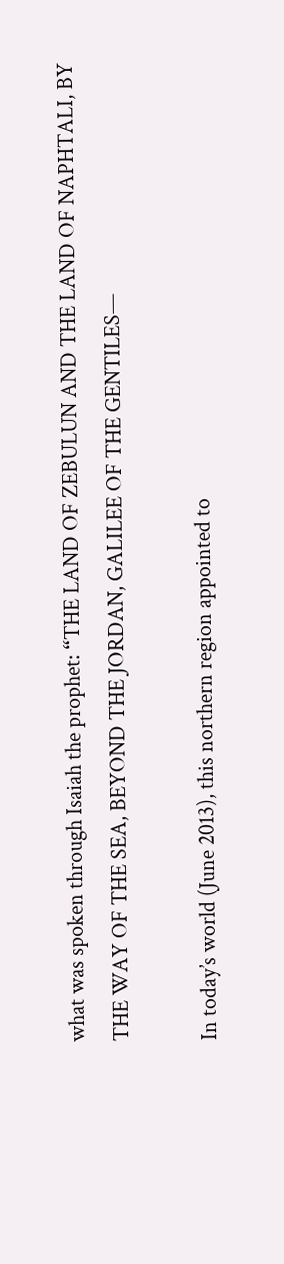what was spoken through Isaiah the prophet: “THE LAND OF ZEBULUN AND THE LAND OF NAPHTALI, BY THE WAY OF THE SEA, BEYOND THE JORDAN, GALILEE OF THE GENTILES—

In today’s world (June 2013), this northern region appointed to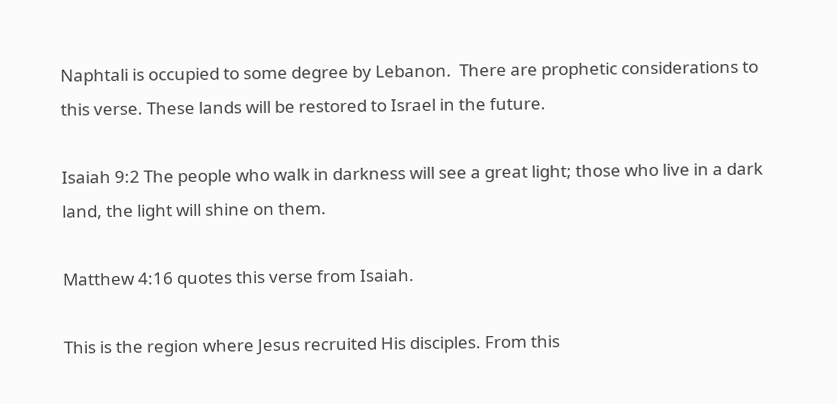Naphtali is occupied to some degree by Lebanon.  There are prophetic considerations to this verse. These lands will be restored to Israel in the future.

Isaiah 9:2 The people who walk in darkness will see a great light; those who live in a dark land, the light will shine on them.

Matthew 4:16 quotes this verse from Isaiah.

This is the region where Jesus recruited His disciples. From this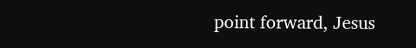point forward, Jesus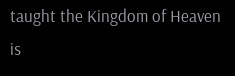taught the Kingdom of Heaven is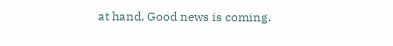at hand. Good news is coming.